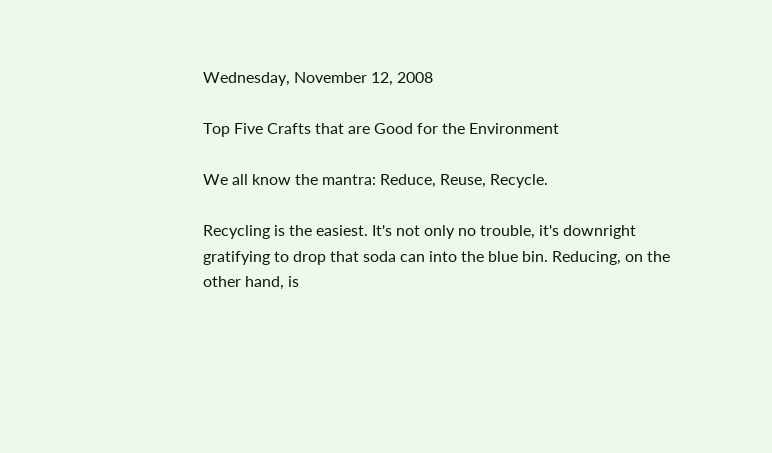Wednesday, November 12, 2008

Top Five Crafts that are Good for the Environment

We all know the mantra: Reduce, Reuse, Recycle.

Recycling is the easiest. It's not only no trouble, it's downright gratifying to drop that soda can into the blue bin. Reducing, on the other hand, is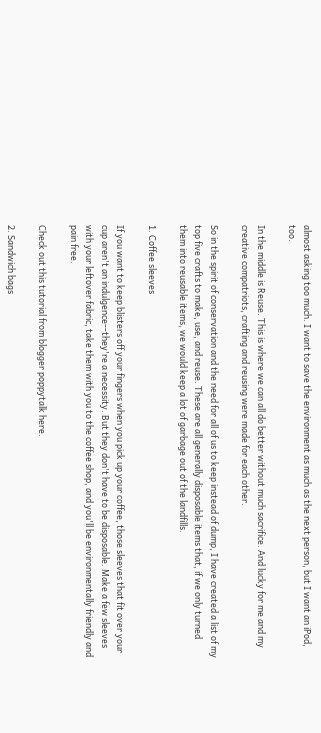almost asking too much. I want to save the environment as much as the next person, but I want an iPod, too.

In the middle is Reuse. This is where we can all do better without much sacrifice. And lucky for me and my creative compatriots, crafting and reusing were made for each other.

So in the spirit of conservation and the need for all of us to keep instead of dump, I have created a list of my top five crafts to make, use, and reuse. These are all generally disposable items that, if we only turned them into reusable items, we would keep a lot of garbage out of the landfills.

1. Coffee sleeves

If you want to keep blisters off your fingers when you pick up your coffee, those sleeves that fit over your cup aren't an indulgence--they're a necessity. But they don't have to be disposable. Make a few sleeves with your leftover fabric, take them with you to the coffee shop, and you'll be environmentally friendly and pain free.

Check out this tutorial from blogger poppytalk here.

2. Sandwich bags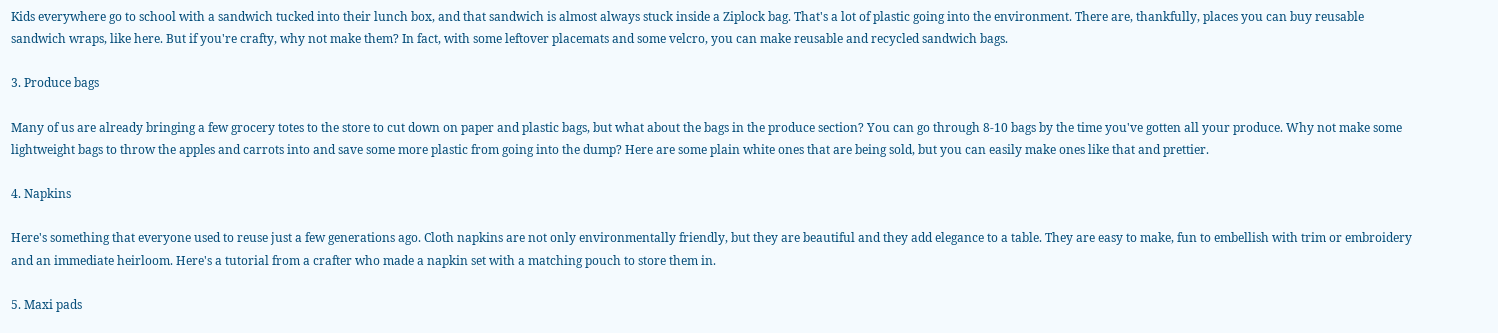Kids everywhere go to school with a sandwich tucked into their lunch box, and that sandwich is almost always stuck inside a Ziplock bag. That's a lot of plastic going into the environment. There are, thankfully, places you can buy reusable sandwich wraps, like here. But if you're crafty, why not make them? In fact, with some leftover placemats and some velcro, you can make reusable and recycled sandwich bags.

3. Produce bags

Many of us are already bringing a few grocery totes to the store to cut down on paper and plastic bags, but what about the bags in the produce section? You can go through 8-10 bags by the time you've gotten all your produce. Why not make some lightweight bags to throw the apples and carrots into and save some more plastic from going into the dump? Here are some plain white ones that are being sold, but you can easily make ones like that and prettier.

4. Napkins

Here's something that everyone used to reuse just a few generations ago. Cloth napkins are not only environmentally friendly, but they are beautiful and they add elegance to a table. They are easy to make, fun to embellish with trim or embroidery and an immediate heirloom. Here's a tutorial from a crafter who made a napkin set with a matching pouch to store them in.

5. Maxi pads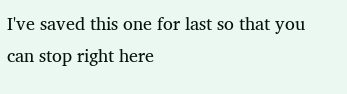I've saved this one for last so that you can stop right here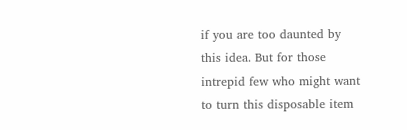if you are too daunted by this idea. But for those intrepid few who might want to turn this disposable item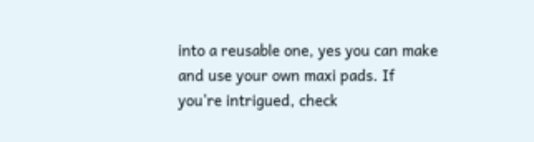into a reusable one, yes you can make and use your own maxi pads. If you're intrigued, check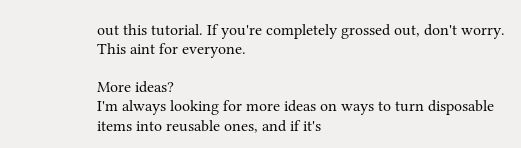out this tutorial. If you're completely grossed out, don't worry. This aint for everyone.

More ideas?
I'm always looking for more ideas on ways to turn disposable items into reusable ones, and if it's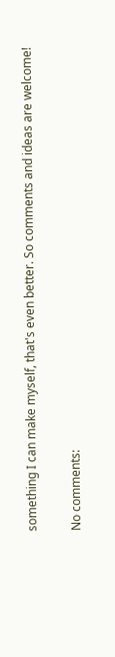something I can make myself, that's even better. So comments and ideas are welcome!

No comments: